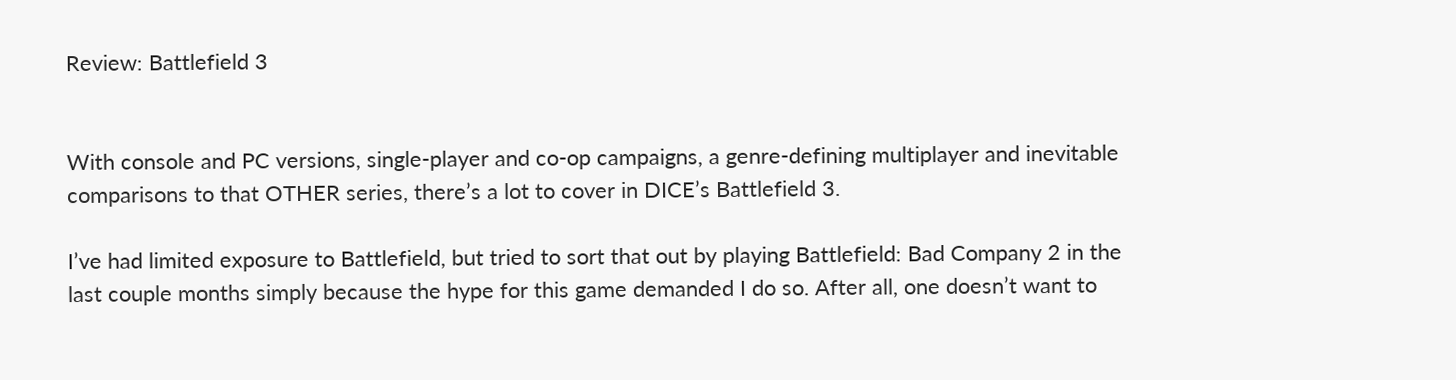Review: Battlefield 3


With console and PC versions, single-player and co-op campaigns, a genre-defining multiplayer and inevitable comparisons to that OTHER series, there’s a lot to cover in DICE’s Battlefield 3.

I’ve had limited exposure to Battlefield, but tried to sort that out by playing Battlefield: Bad Company 2 in the last couple months simply because the hype for this game demanded I do so. After all, one doesn’t want to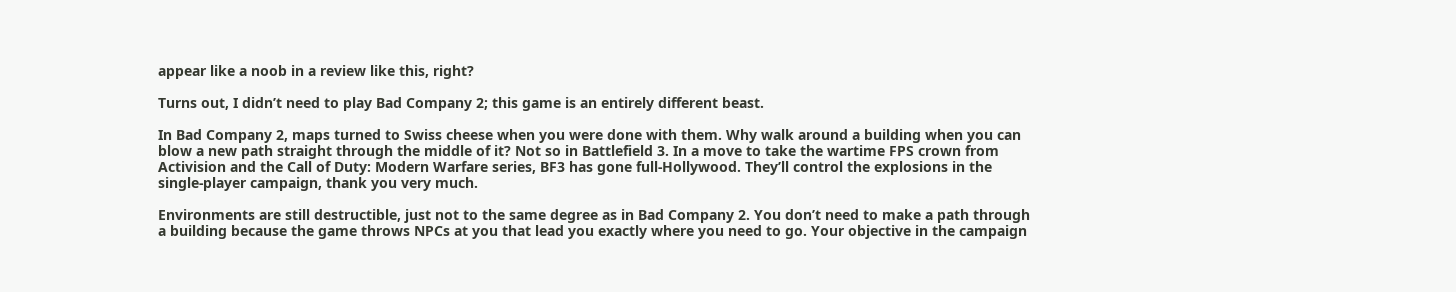appear like a noob in a review like this, right?

Turns out, I didn’t need to play Bad Company 2; this game is an entirely different beast.

In Bad Company 2, maps turned to Swiss cheese when you were done with them. Why walk around a building when you can blow a new path straight through the middle of it? Not so in Battlefield 3. In a move to take the wartime FPS crown from Activision and the Call of Duty: Modern Warfare series, BF3 has gone full-Hollywood. They’ll control the explosions in the single-player campaign, thank you very much.

Environments are still destructible, just not to the same degree as in Bad Company 2. You don’t need to make a path through a building because the game throws NPCs at you that lead you exactly where you need to go. Your objective in the campaign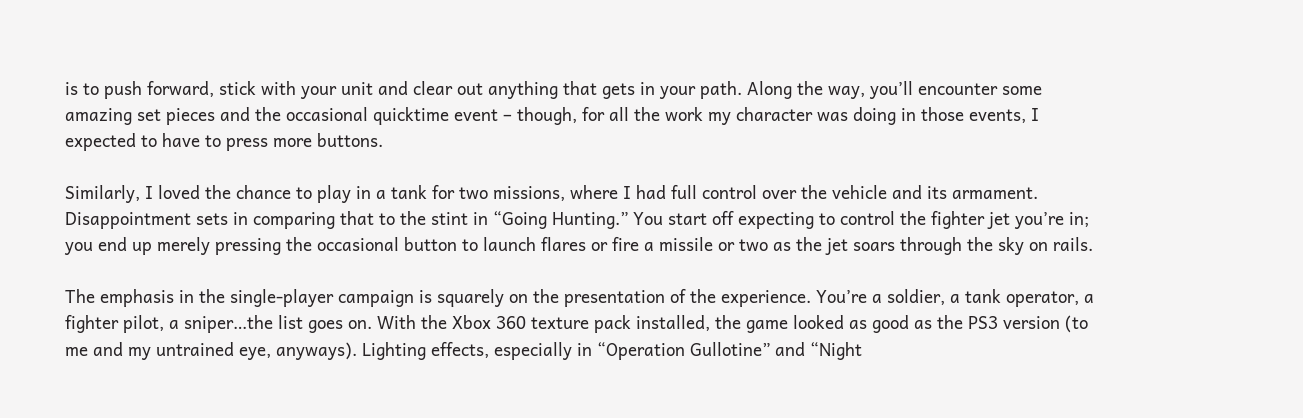is to push forward, stick with your unit and clear out anything that gets in your path. Along the way, you’ll encounter some amazing set pieces and the occasional quicktime event – though, for all the work my character was doing in those events, I expected to have to press more buttons.

Similarly, I loved the chance to play in a tank for two missions, where I had full control over the vehicle and its armament. Disappointment sets in comparing that to the stint in “Going Hunting.” You start off expecting to control the fighter jet you’re in; you end up merely pressing the occasional button to launch flares or fire a missile or two as the jet soars through the sky on rails.

The emphasis in the single-player campaign is squarely on the presentation of the experience. You’re a soldier, a tank operator, a fighter pilot, a sniper…the list goes on. With the Xbox 360 texture pack installed, the game looked as good as the PS3 version (to me and my untrained eye, anyways). Lighting effects, especially in “Operation Gullotine” and “Night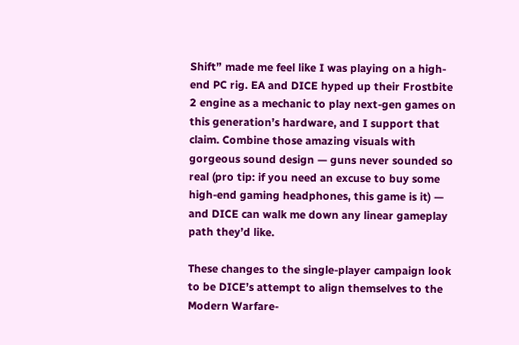Shift” made me feel like I was playing on a high-end PC rig. EA and DICE hyped up their Frostbite 2 engine as a mechanic to play next-gen games on this generation’s hardware, and I support that claim. Combine those amazing visuals with gorgeous sound design — guns never sounded so real (pro tip: if you need an excuse to buy some high-end gaming headphones, this game is it) — and DICE can walk me down any linear gameplay path they’d like.

These changes to the single-player campaign look to be DICE’s attempt to align themselves to the Modern Warfare-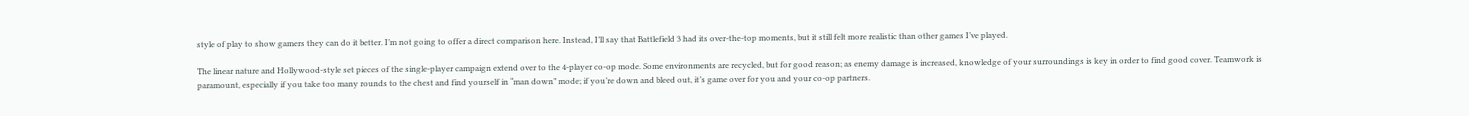style of play to show gamers they can do it better. I’m not going to offer a direct comparison here. Instead, I’ll say that Battlefield 3 had its over-the-top moments, but it still felt more realistic than other games I’ve played.

The linear nature and Hollywood-style set pieces of the single-player campaign extend over to the 4-player co-op mode. Some environments are recycled, but for good reason; as enemy damage is increased, knowledge of your surroundings is key in order to find good cover. Teamwork is paramount, especially if you take too many rounds to the chest and find yourself in “man down” mode; if you’re down and bleed out, it’s game over for you and your co-op partners.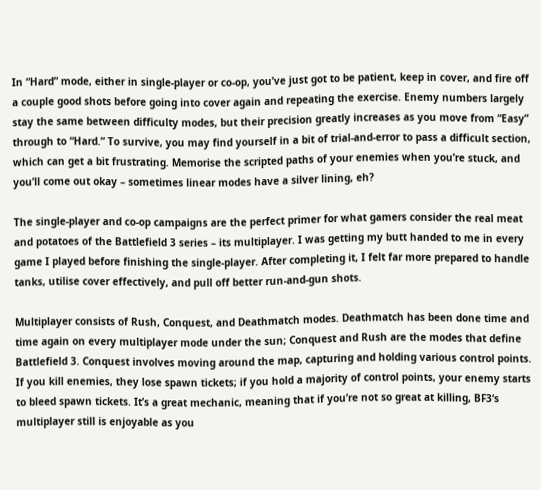In “Hard” mode, either in single-player or co-op, you’ve just got to be patient, keep in cover, and fire off a couple good shots before going into cover again and repeating the exercise. Enemy numbers largely stay the same between difficulty modes, but their precision greatly increases as you move from “Easy” through to “Hard.” To survive, you may find yourself in a bit of trial-and-error to pass a difficult section, which can get a bit frustrating. Memorise the scripted paths of your enemies when you’re stuck, and you’ll come out okay – sometimes linear modes have a silver lining, eh?

The single-player and co-op campaigns are the perfect primer for what gamers consider the real meat and potatoes of the Battlefield 3 series – its multiplayer. I was getting my butt handed to me in every game I played before finishing the single-player. After completing it, I felt far more prepared to handle tanks, utilise cover effectively, and pull off better run-and-gun shots.

Multiplayer consists of Rush, Conquest, and Deathmatch modes. Deathmatch has been done time and time again on every multiplayer mode under the sun; Conquest and Rush are the modes that define Battlefield 3. Conquest involves moving around the map, capturing and holding various control points. If you kill enemies, they lose spawn tickets; if you hold a majority of control points, your enemy starts to bleed spawn tickets. It’s a great mechanic, meaning that if you’re not so great at killing, BF3‘s multiplayer still is enjoyable as you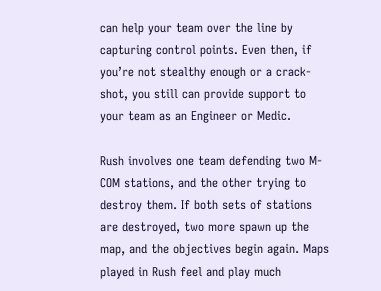can help your team over the line by capturing control points. Even then, if you’re not stealthy enough or a crack-shot, you still can provide support to your team as an Engineer or Medic.

Rush involves one team defending two M-COM stations, and the other trying to destroy them. If both sets of stations are destroyed, two more spawn up the map, and the objectives begin again. Maps played in Rush feel and play much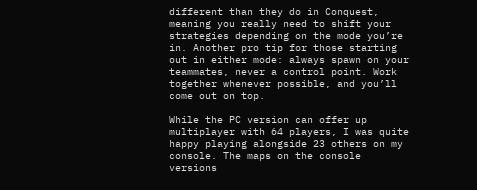different than they do in Conquest, meaning you really need to shift your strategies depending on the mode you’re in. Another pro tip for those starting out in either mode: always spawn on your teammates, never a control point. Work together whenever possible, and you’ll come out on top.

While the PC version can offer up multiplayer with 64 players, I was quite happy playing alongside 23 others on my console. The maps on the console versions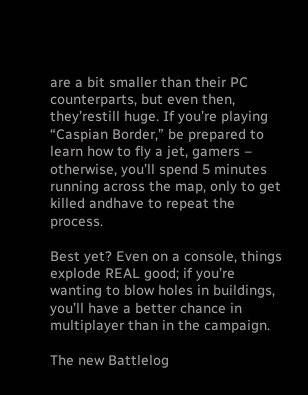are a bit smaller than their PC counterparts, but even then, they’restill huge. If you’re playing “Caspian Border,” be prepared to learn how to fly a jet, gamers – otherwise, you’ll spend 5 minutes running across the map, only to get killed andhave to repeat the process.

Best yet? Even on a console, things explode REAL good; if you’re wanting to blow holes in buildings, you’ll have a better chance in multiplayer than in the campaign.

The new Battlelog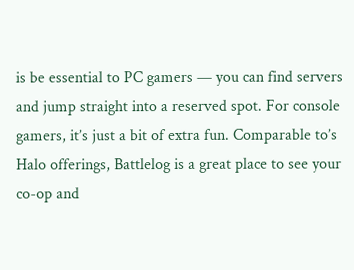is be essential to PC gamers — you can find servers and jump straight into a reserved spot. For console gamers, it’s just a bit of extra fun. Comparable to’s Halo offerings, Battlelog is a great place to see your co-op and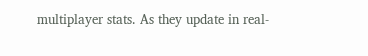multiplayer stats. As they update in real-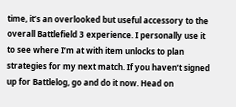time, it’s an overlooked but useful accessory to the overall Battlefield 3 experience. I personally use it to see where I’m at with item unlocks to plan strategies for my next match. If you haven’t signed up for Battlelog, go and do it now. Head on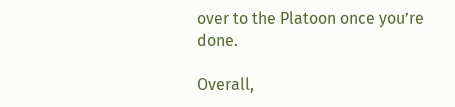over to the Platoon once you’re done.

Overall,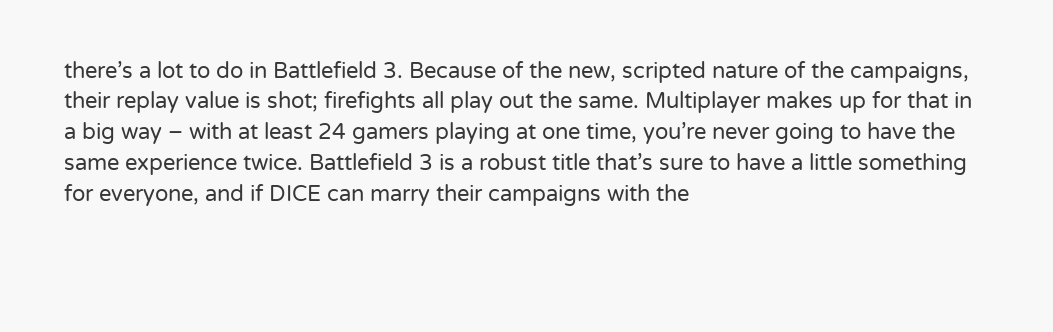there’s a lot to do in Battlefield 3. Because of the new, scripted nature of the campaigns, their replay value is shot; firefights all play out the same. Multiplayer makes up for that in a big way – with at least 24 gamers playing at one time, you’re never going to have the same experience twice. Battlefield 3 is a robust title that’s sure to have a little something for everyone, and if DICE can marry their campaigns with the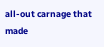all-out carnage that made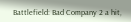Battlefield: Bad Company 2 a hit,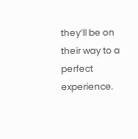they’ll be on their way to a perfect experience.